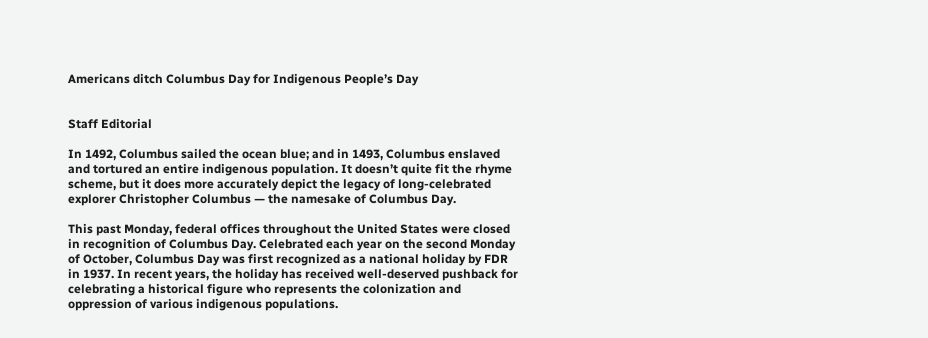Americans ditch Columbus Day for Indigenous People’s Day


Staff Editorial

In 1492, Columbus sailed the ocean blue; and in 1493, Columbus enslaved and tortured an entire indigenous population. It doesn’t quite fit the rhyme scheme, but it does more accurately depict the legacy of long-celebrated explorer Christopher Columbus — the namesake of Columbus Day.

This past Monday, federal offices throughout the United States were closed in recognition of Columbus Day. Celebrated each year on the second Monday of October, Columbus Day was first recognized as a national holiday by FDR in 1937. In recent years, the holiday has received well-deserved pushback for celebrating a historical figure who represents the colonization and oppression of various indigenous populations.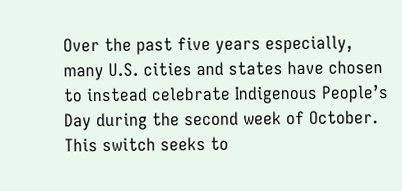Over the past five years especially, many U.S. cities and states have chosen to instead celebrate Indigenous People’s Day during the second week of October. This switch seeks to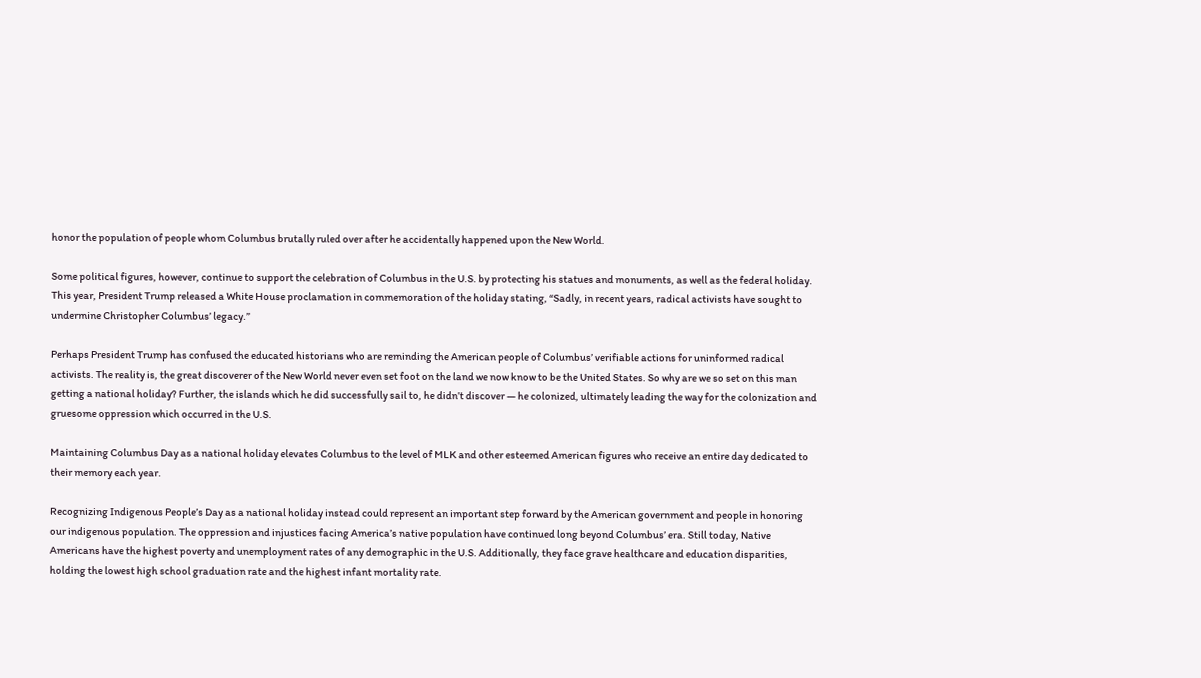honor the population of people whom Columbus brutally ruled over after he accidentally happened upon the New World.

Some political figures, however, continue to support the celebration of Columbus in the U.S. by protecting his statues and monuments, as well as the federal holiday. This year, President Trump released a White House proclamation in commemoration of the holiday stating, “Sadly, in recent years, radical activists have sought to undermine Christopher Columbus’ legacy.”

Perhaps President Trump has confused the educated historians who are reminding the American people of Columbus’ verifiable actions for uninformed radical activists. The reality is, the great discoverer of the New World never even set foot on the land we now know to be the United States. So why are we so set on this man getting a national holiday? Further, the islands which he did successfully sail to, he didn’t discover — he colonized, ultimately leading the way for the colonization and gruesome oppression which occurred in the U.S.

Maintaining Columbus Day as a national holiday elevates Columbus to the level of MLK and other esteemed American figures who receive an entire day dedicated to their memory each year.

Recognizing Indigenous People’s Day as a national holiday instead could represent an important step forward by the American government and people in honoring our indigenous population. The oppression and injustices facing America’s native population have continued long beyond Columbus’ era. Still today, Native Americans have the highest poverty and unemployment rates of any demographic in the U.S. Additionally, they face grave healthcare and education disparities, holding the lowest high school graduation rate and the highest infant mortality rate.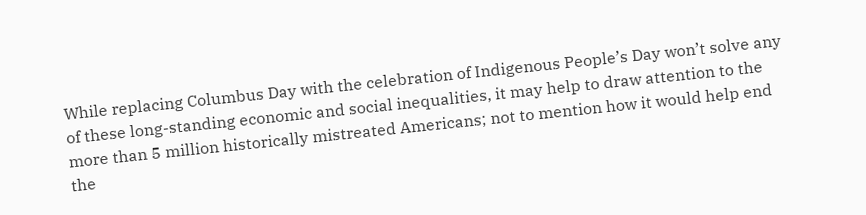While replacing Columbus Day with the celebration of Indigenous People’s Day won’t solve any of these long-standing economic and social inequalities, it may help to draw attention to the more than 5 million historically mistreated Americans; not to mention how it would help end the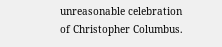unreasonable celebration of Christopher Columbus.